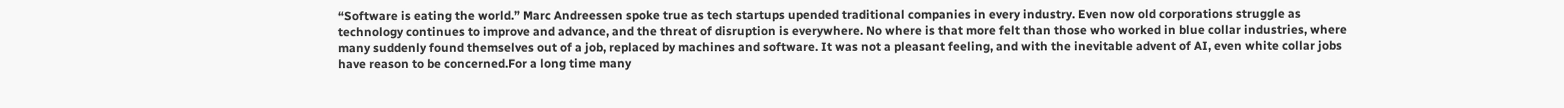“Software is eating the world.” Marc Andreessen spoke true as tech startups upended traditional companies in every industry. Even now old corporations struggle as technology continues to improve and advance, and the threat of disruption is everywhere. No where is that more felt than those who worked in blue collar industries, where many suddenly found themselves out of a job, replaced by machines and software. It was not a pleasant feeling, and with the inevitable advent of AI, even white collar jobs have reason to be concerned.For a long time many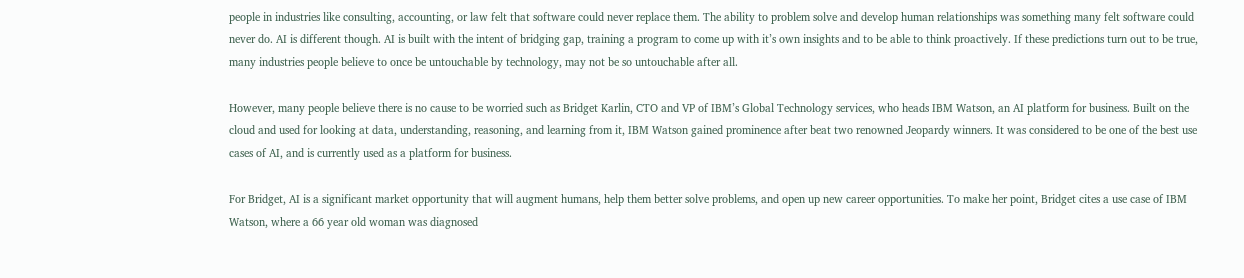people in industries like consulting, accounting, or law felt that software could never replace them. The ability to problem solve and develop human relationships was something many felt software could never do. AI is different though. AI is built with the intent of bridging gap, training a program to come up with it’s own insights and to be able to think proactively. If these predictions turn out to be true, many industries people believe to once be untouchable by technology, may not be so untouchable after all.

However, many people believe there is no cause to be worried such as Bridget Karlin, CTO and VP of IBM’s Global Technology services, who heads IBM Watson, an AI platform for business. Built on the cloud and used for looking at data, understanding, reasoning, and learning from it, IBM Watson gained prominence after beat two renowned Jeopardy winners. It was considered to be one of the best use cases of AI, and is currently used as a platform for business.

For Bridget, AI is a significant market opportunity that will augment humans, help them better solve problems, and open up new career opportunities. To make her point, Bridget cites a use case of IBM Watson, where a 66 year old woman was diagnosed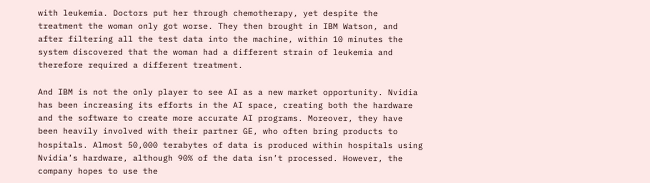with leukemia. Doctors put her through chemotherapy, yet despite the treatment the woman only got worse. They then brought in IBM Watson, and after filtering all the test data into the machine, within 10 minutes the system discovered that the woman had a different strain of leukemia and therefore required a different treatment.

And IBM is not the only player to see AI as a new market opportunity. Nvidia has been increasing its efforts in the AI space, creating both the hardware and the software to create more accurate AI programs. Moreover, they have been heavily involved with their partner GE, who often bring products to hospitals. Almost 50,000 terabytes of data is produced within hospitals using Nvidia’s hardware, although 90% of the data isn’t processed. However, the company hopes to use the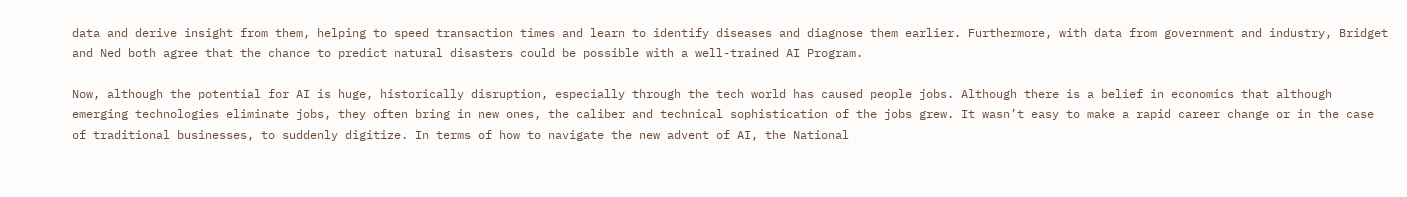data and derive insight from them, helping to speed transaction times and learn to identify diseases and diagnose them earlier. Furthermore, with data from government and industry, Bridget and Ned both agree that the chance to predict natural disasters could be possible with a well-trained AI Program.

Now, although the potential for AI is huge, historically disruption, especially through the tech world has caused people jobs. Although there is a belief in economics that although emerging technologies eliminate jobs, they often bring in new ones, the caliber and technical sophistication of the jobs grew. It wasn’t easy to make a rapid career change or in the case of traditional businesses, to suddenly digitize. In terms of how to navigate the new advent of AI, the National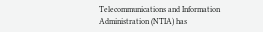Telecommunications and Information Administration (NTIA) has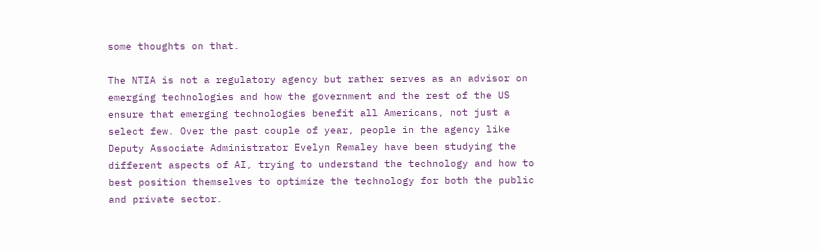some thoughts on that.

The NTIA is not a regulatory agency but rather serves as an advisor on emerging technologies and how the government and the rest of the US ensure that emerging technologies benefit all Americans, not just a select few. Over the past couple of year, people in the agency like Deputy Associate Administrator Evelyn Remaley have been studying the different aspects of AI, trying to understand the technology and how to best position themselves to optimize the technology for both the public and private sector.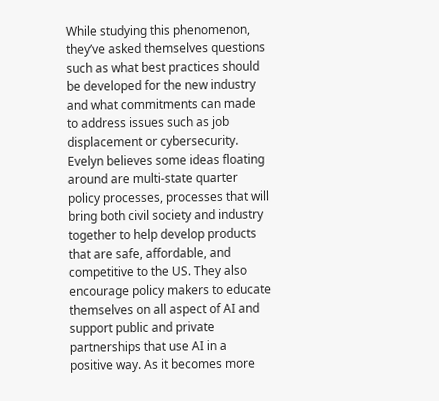While studying this phenomenon, they’ve asked themselves questions such as what best practices should be developed for the new industry and what commitments can made to address issues such as job displacement or cybersecurity. Evelyn believes some ideas floating around are multi-state quarter policy processes, processes that will bring both civil society and industry together to help develop products that are safe, affordable, and competitive to the US. They also encourage policy makers to educate themselves on all aspect of AI and support public and private partnerships that use AI in a positive way. As it becomes more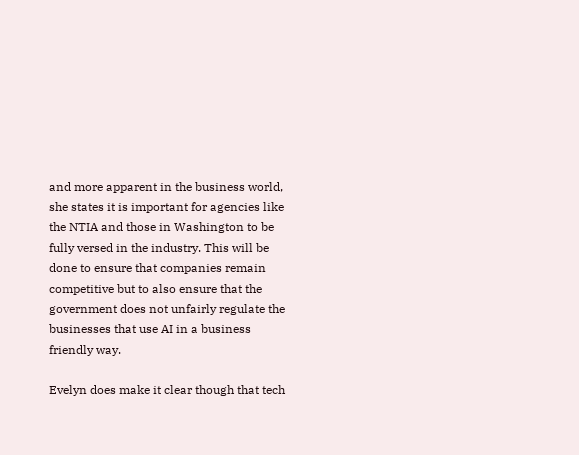and more apparent in the business world, she states it is important for agencies like the NTIA and those in Washington to be fully versed in the industry. This will be done to ensure that companies remain competitive but to also ensure that the government does not unfairly regulate the businesses that use AI in a business friendly way.

Evelyn does make it clear though that tech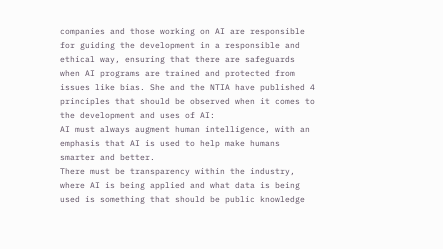companies and those working on AI are responsible for guiding the development in a responsible and ethical way, ensuring that there are safeguards when AI programs are trained and protected from issues like bias. She and the NTIA have published 4 principles that should be observed when it comes to the development and uses of AI:
AI must always augment human intelligence, with an emphasis that AI is used to help make humans smarter and better.
There must be transparency within the industry, where AI is being applied and what data is being used is something that should be public knowledge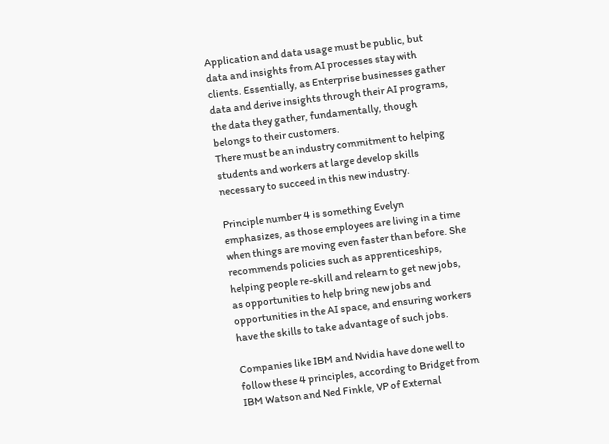Application and data usage must be public, but data and insights from AI processes stay with clients. Essentially, as Enterprise businesses gather data and derive insights through their AI programs, the data they gather, fundamentally, though belongs to their customers.
There must be an industry commitment to helping students and workers at large develop skills necessary to succeed in this new industry.

Principle number 4 is something Evelyn emphasizes, as those employees are living in a time when things are moving even faster than before. She recommends policies such as apprenticeships, helping people re-skill and relearn to get new jobs, as opportunities to help bring new jobs and opportunities in the AI space, and ensuring workers have the skills to take advantage of such jobs.

Companies like IBM and Nvidia have done well to follow these 4 principles, according to Bridget from IBM Watson and Ned Finkle, VP of External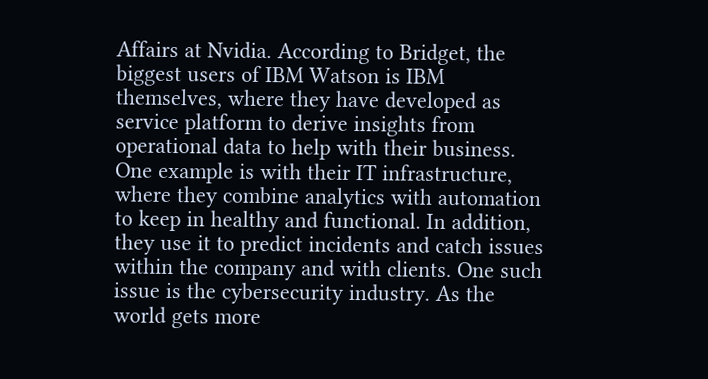Affairs at Nvidia. According to Bridget, the biggest users of IBM Watson is IBM themselves, where they have developed as service platform to derive insights from operational data to help with their business. One example is with their IT infrastructure, where they combine analytics with automation to keep in healthy and functional. In addition, they use it to predict incidents and catch issues within the company and with clients. One such issue is the cybersecurity industry. As the world gets more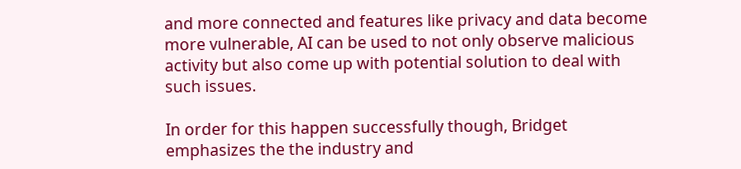and more connected and features like privacy and data become more vulnerable, AI can be used to not only observe malicious activity but also come up with potential solution to deal with such issues.

In order for this happen successfully though, Bridget emphasizes the the industry and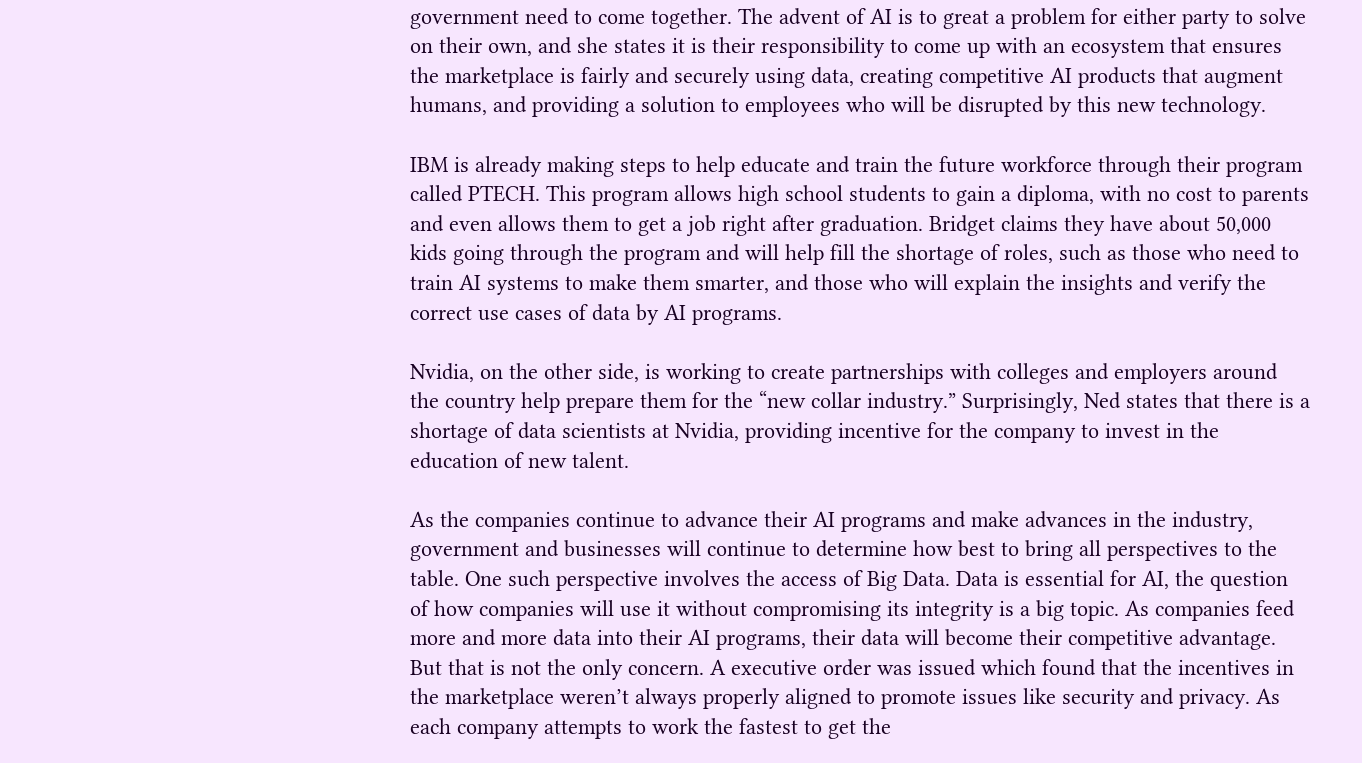government need to come together. The advent of AI is to great a problem for either party to solve on their own, and she states it is their responsibility to come up with an ecosystem that ensures the marketplace is fairly and securely using data, creating competitive AI products that augment humans, and providing a solution to employees who will be disrupted by this new technology.

IBM is already making steps to help educate and train the future workforce through their program called PTECH. This program allows high school students to gain a diploma, with no cost to parents and even allows them to get a job right after graduation. Bridget claims they have about 50,000 kids going through the program and will help fill the shortage of roles, such as those who need to train AI systems to make them smarter, and those who will explain the insights and verify the correct use cases of data by AI programs.

Nvidia, on the other side, is working to create partnerships with colleges and employers around the country help prepare them for the “new collar industry.” Surprisingly, Ned states that there is a shortage of data scientists at Nvidia, providing incentive for the company to invest in the education of new talent.

As the companies continue to advance their AI programs and make advances in the industry, government and businesses will continue to determine how best to bring all perspectives to the table. One such perspective involves the access of Big Data. Data is essential for AI, the question of how companies will use it without compromising its integrity is a big topic. As companies feed more and more data into their AI programs, their data will become their competitive advantage. But that is not the only concern. A executive order was issued which found that the incentives in the marketplace weren’t always properly aligned to promote issues like security and privacy. As each company attempts to work the fastest to get the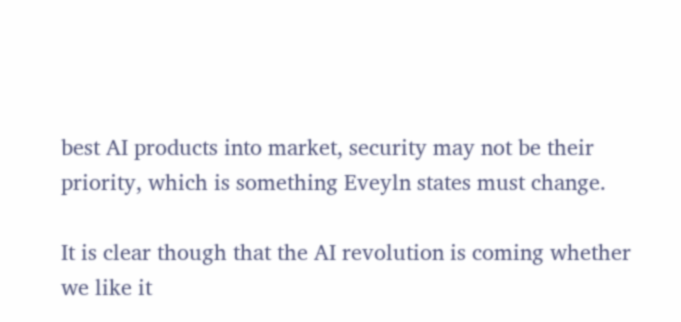best AI products into market, security may not be their priority, which is something Eveyln states must change.

It is clear though that the AI revolution is coming whether we like it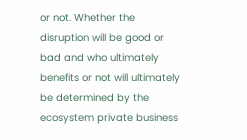or not. Whether the disruption will be good or bad and who ultimately benefits or not will ultimately be determined by the ecosystem private business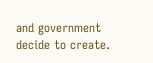and government decide to create.